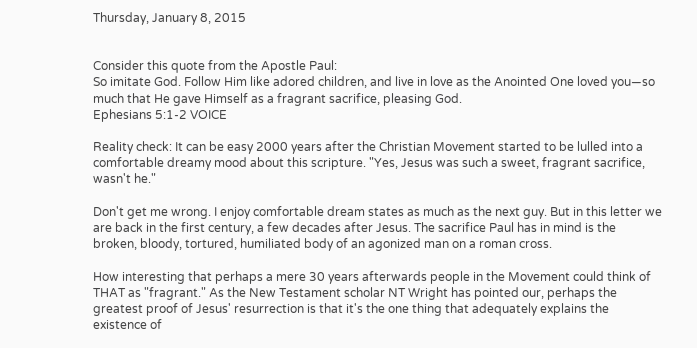Thursday, January 8, 2015


Consider this quote from the Apostle Paul:
So imitate God. Follow Him like adored children, and live in love as the Anointed One loved you—so much that He gave Himself as a fragrant sacrifice, pleasing God.
Ephesians 5:1-2 VOICE

Reality check: It can be easy 2000 years after the Christian Movement started to be lulled into a comfortable dreamy mood about this scripture. "Yes, Jesus was such a sweet, fragrant sacrifice, wasn't he."

Don't get me wrong. I enjoy comfortable dream states as much as the next guy. But in this letter we are back in the first century, a few decades after Jesus. The sacrifice Paul has in mind is the broken, bloody, tortured, humiliated body of an agonized man on a roman cross.

How interesting that perhaps a mere 30 years afterwards people in the Movement could think of THAT as "fragrant." As the New Testament scholar NT Wright has pointed our, perhaps the greatest proof of Jesus' resurrection is that it's the one thing that adequately explains the existence of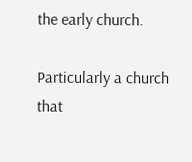the early church.

Particularly a church that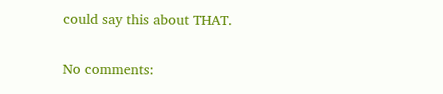could say this about THAT.

No comments: